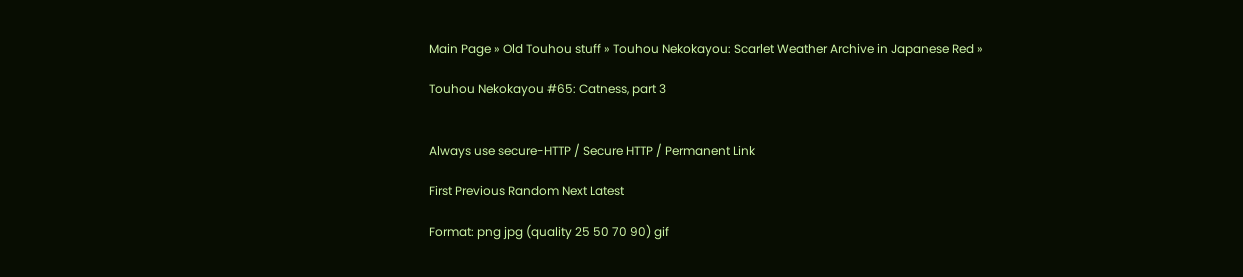Main Page » Old Touhou stuff » Touhou Nekokayou: Scarlet Weather Archive in Japanese Red »

Touhou Nekokayou #65: Catness, part 3


Always use secure-HTTP / Secure HTTP / Permanent Link

First Previous Random Next Latest

Format: png jpg (quality 25 50 70 90) gif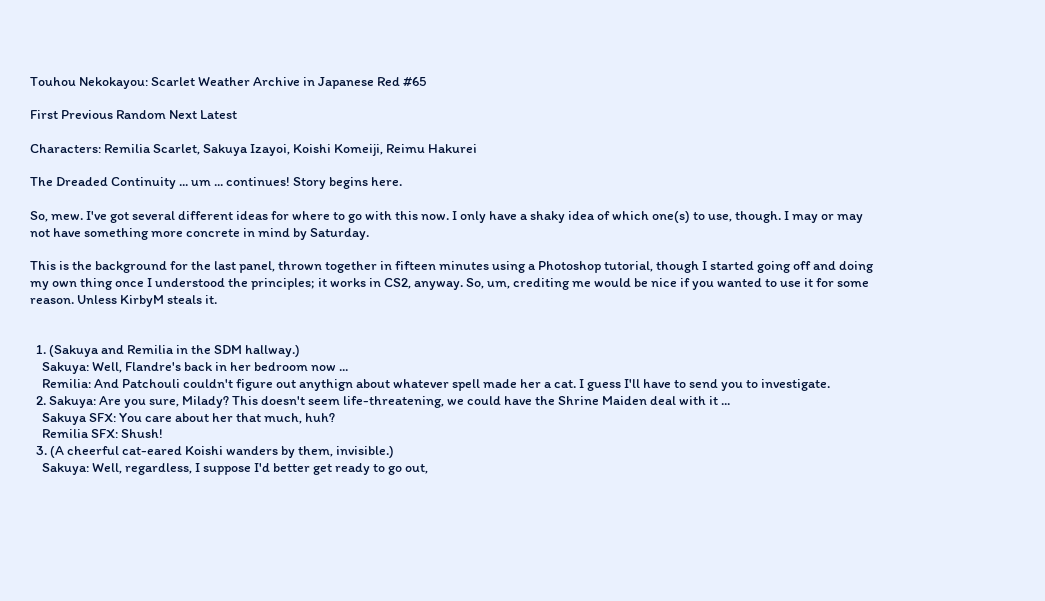Touhou Nekokayou: Scarlet Weather Archive in Japanese Red #65

First Previous Random Next Latest

Characters: Remilia Scarlet, Sakuya Izayoi, Koishi Komeiji, Reimu Hakurei

The Dreaded Continuity ... um ... continues! Story begins here.

So, mew. I've got several different ideas for where to go with this now. I only have a shaky idea of which one(s) to use, though. I may or may not have something more concrete in mind by Saturday.

This is the background for the last panel, thrown together in fifteen minutes using a Photoshop tutorial, though I started going off and doing my own thing once I understood the principles; it works in CS2, anyway. So, um, crediting me would be nice if you wanted to use it for some reason. Unless KirbyM steals it.


  1. (Sakuya and Remilia in the SDM hallway.)
    Sakuya: Well, Flandre's back in her bedroom now ...
    Remilia: And Patchouli couldn't figure out anythign about whatever spell made her a cat. I guess I'll have to send you to investigate.
  2. Sakuya: Are you sure, Milady? This doesn't seem life-threatening, we could have the Shrine Maiden deal with it ...
    Sakuya SFX: You care about her that much, huh?
    Remilia SFX: Shush!
  3. (A cheerful cat-eared Koishi wanders by them, invisible.)
    Sakuya: Well, regardless, I suppose I'd better get ready to go out,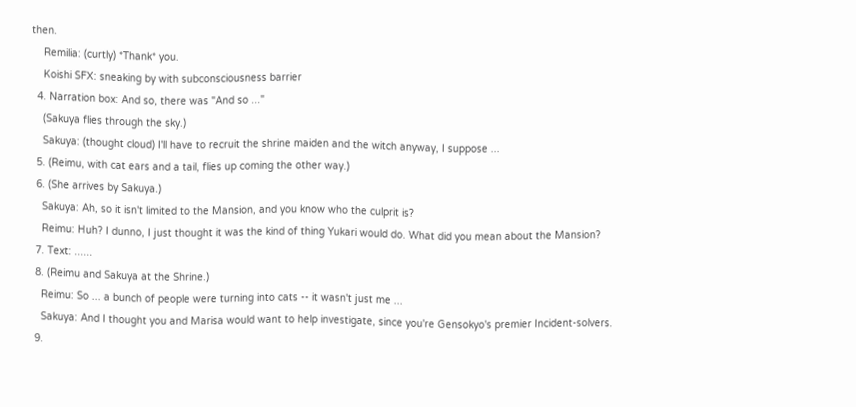then.
    Remilia: (curtly) *Thank* you.
    Koishi SFX: sneaking by with subconsciousness barrier
  4. Narration box: And so, there was "And so ..."
    (Sakuya flies through the sky.)
    Sakuya: (thought cloud) I'll have to recruit the shrine maiden and the witch anyway, I suppose ...
  5. (Reimu, with cat ears and a tail, flies up coming the other way.)
  6. (She arrives by Sakuya.)
    Sakuya: Ah, so it isn't limited to the Mansion, and you know who the culprit is?
    Reimu: Huh? I dunno, I just thought it was the kind of thing Yukari would do. What did you mean about the Mansion?
  7. Text: ......
  8. (Reimu and Sakuya at the Shrine.)
    Reimu: So ... a bunch of people were turning into cats -- it wasn't just me ...
    Sakuya: And I thought you and Marisa would want to help investigate, since you're Gensokyo's premier Incident-solvers.
  9.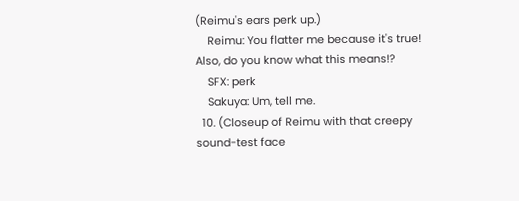(Reimu's ears perk up.)
    Reimu: You flatter me because it's true! Also, do you know what this means!?
    SFX: perk
    Sakuya: Um, tell me.
  10. (Closeup of Reimu with that creepy sound-test face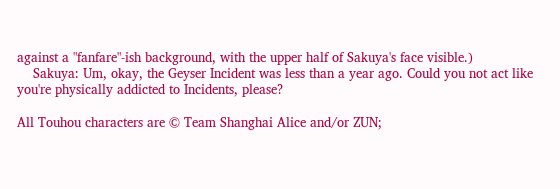against a "fanfare"-ish background, with the upper half of Sakuya's face visible.)
    Sakuya: Um, okay, the Geyser Incident was less than a year ago. Could you not act like you're physically addicted to Incidents, please?

All Touhou characters are © Team Shanghai Alice and/or ZUN;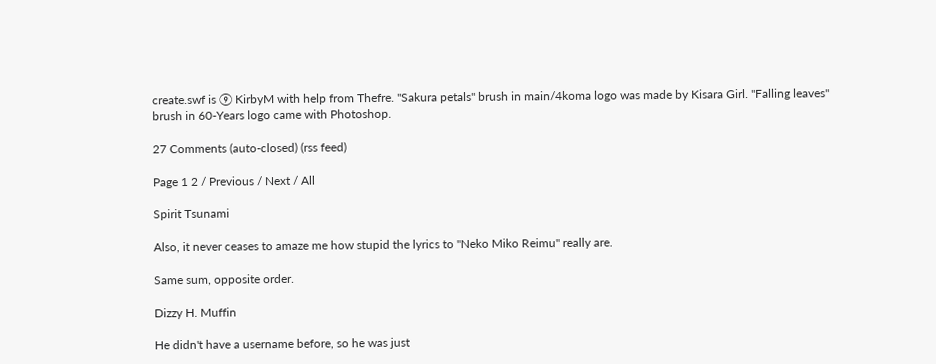create.swf is ⑨ KirbyM with help from Thefre. "Sakura petals" brush in main/4koma logo was made by Kisara Girl. "Falling leaves" brush in 60-Years logo came with Photoshop.

27 Comments (auto-closed) (rss feed)

Page 1 2 / Previous / Next / All

Spirit Tsunami

Also, it never ceases to amaze me how stupid the lyrics to "Neko Miko Reimu" really are.

Same sum, opposite order.

Dizzy H. Muffin

He didn't have a username before, so he was just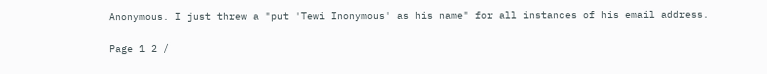Anonymous. I just threw a "put 'Tewi Inonymous' as his name" for all instances of his email address.

Page 1 2 /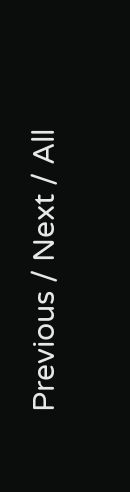Previous / Next / All